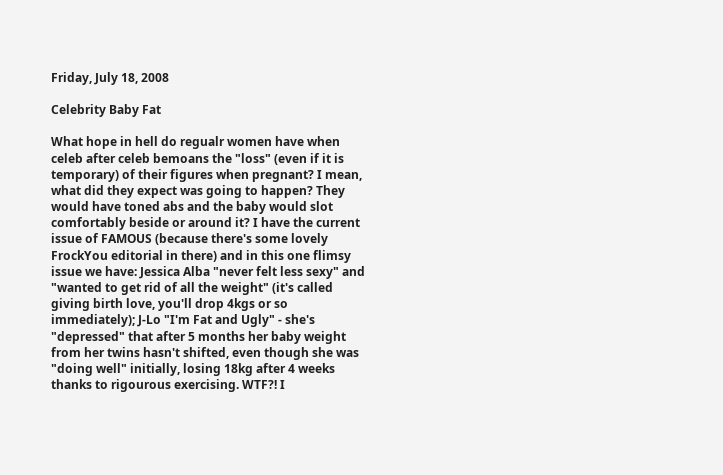Friday, July 18, 2008

Celebrity Baby Fat

What hope in hell do regualr women have when celeb after celeb bemoans the "loss" (even if it is temporary) of their figures when pregnant? I mean, what did they expect was going to happen? They would have toned abs and the baby would slot comfortably beside or around it? I have the current issue of FAMOUS (because there's some lovely FrockYou editorial in there) and in this one flimsy issue we have: Jessica Alba "never felt less sexy" and "wanted to get rid of all the weight" (it's called giving birth love, you'll drop 4kgs or so immediately); J-Lo "I'm Fat and Ugly" - she's "depressed" that after 5 months her baby weight from her twins hasn't shifted, even though she was "doing well" initially, losing 18kg after 4 weeks thanks to rigourous exercising. WTF?! I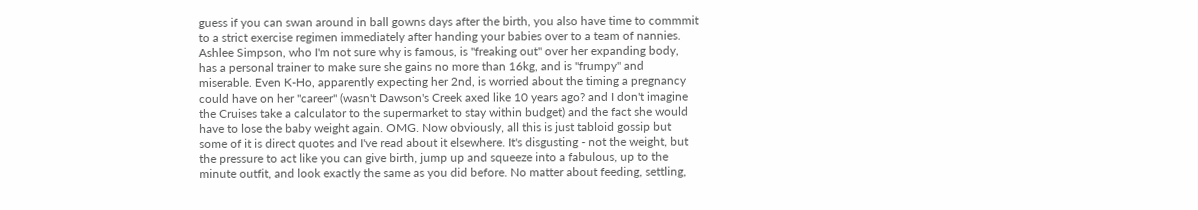guess if you can swan around in ball gowns days after the birth, you also have time to commmit to a strict exercise regimen immediately after handing your babies over to a team of nannies. Ashlee Simpson, who I'm not sure why is famous, is "freaking out" over her expanding body, has a personal trainer to make sure she gains no more than 16kg, and is "frumpy" and miserable. Even K-Ho, apparently expecting her 2nd, is worried about the timing a pregnancy could have on her "career" (wasn't Dawson's Creek axed like 10 years ago? and I don't imagine the Cruises take a calculator to the supermarket to stay within budget) and the fact she would have to lose the baby weight again. OMG. Now obviously, all this is just tabloid gossip but some of it is direct quotes and I've read about it elsewhere. It's disgusting - not the weight, but the pressure to act like you can give birth, jump up and squeeze into a fabulous, up to the minute outfit, and look exactly the same as you did before. No matter about feeding, settling,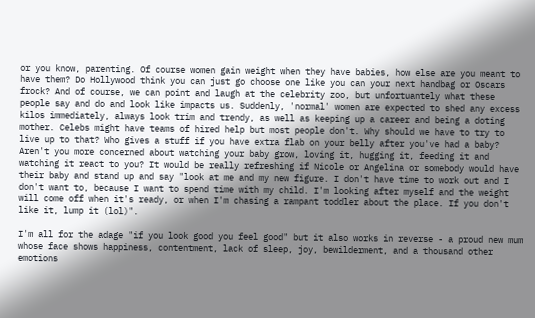or you know, parenting. Of course women gain weight when they have babies, how else are you meant to have them? Do Hollywood think you can just go choose one like you can your next handbag or Oscars frock? And of course, we can point and laugh at the celebrity zoo, but unfortuantely what these people say and do and look like impacts us. Suddenly, 'normal' women are expected to shed any excess kilos immediately, always look trim and trendy, as well as keeping up a career and being a doting mother. Celebs might have teams of hired help but most people don't. Why should we have to try to live up to that? Who gives a stuff if you have extra flab on your belly after you've had a baby? Aren't you more concerned about watching your baby grow, loving it, hugging it, feeding it and watching it react to you? It would be really refreshing if Nicole or Angelina or somebody would have their baby and stand up and say "look at me and my new figure. I don't have time to work out and I don't want to, because I want to spend time with my child. I'm looking after myself and the weight will come off when it's ready, or when I'm chasing a rampant toddler about the place. If you don't like it, lump it (lol)".

I'm all for the adage "if you look good you feel good" but it also works in reverse - a proud new mum whose face shows happiness, contentment, lack of sleep, joy, bewilderment, and a thousand other emotions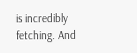is incredibly fetching. And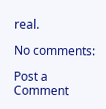real.

No comments:

Post a Comment